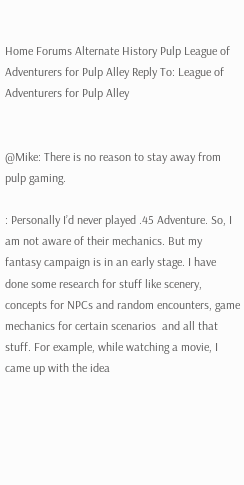Home Forums Alternate History Pulp League of Adventurers for Pulp Alley Reply To: League of Adventurers for Pulp Alley


@Mike: There is no reason to stay away from pulp gaming.

: Personally I’d never played .45 Adventure. So, I am not aware of their mechanics. But my fantasy campaign is in an early stage. I have done some research for stuff like scenery, concepts for NPCs and random encounters, game mechanics for certain scenarios  and all that stuff. For example, while watching a movie, I came up with the idea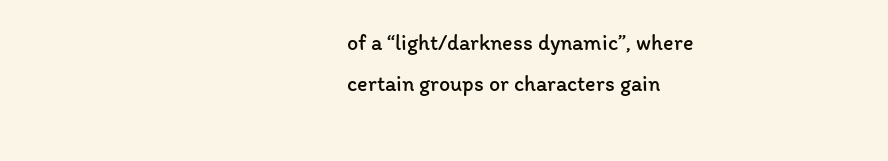of a “light/darkness dynamic”, where certain groups or characters gain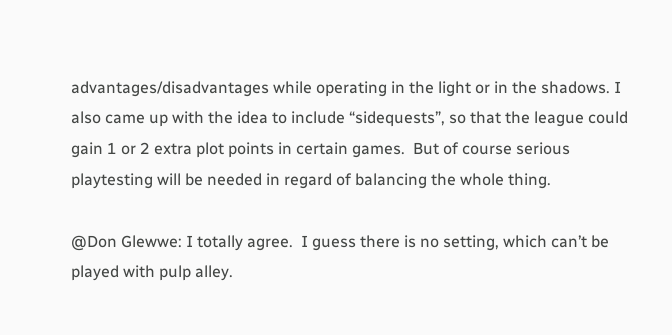advantages/disadvantages while operating in the light or in the shadows. I also came up with the idea to include “sidequests”, so that the league could gain 1 or 2 extra plot points in certain games.  But of course serious playtesting will be needed in regard of balancing the whole thing.

@Don Glewwe: I totally agree.  I guess there is no setting, which can’t be played with pulp alley.